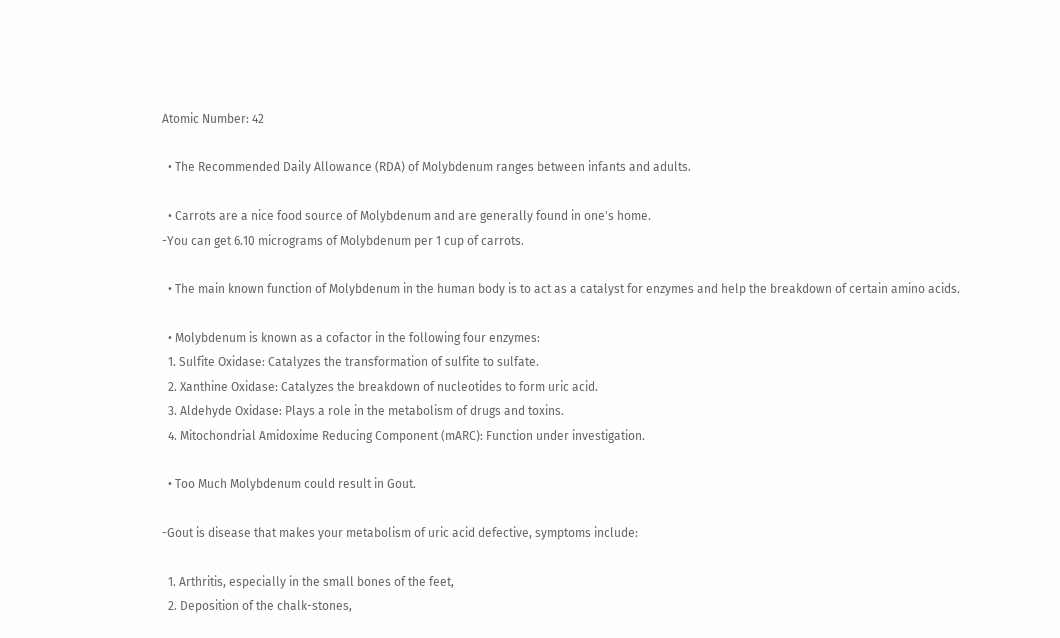Atomic Number: 42

  • The Recommended Daily Allowance (RDA) of Molybdenum ranges between infants and adults.

  • Carrots are a nice food source of Molybdenum and are generally found in one's home.
-You can get 6.10 micrograms of Molybdenum per 1 cup of carrots.

  • The main known function of Molybdenum in the human body is to act as a catalyst for enzymes and help the breakdown of certain amino acids.

  • Molybdenum is known as a cofactor in the following four enzymes:
  1. Sulfite Oxidase: Catalyzes the transformation of sulfite to sulfate.
  2. Xanthine Oxidase: Catalyzes the breakdown of nucleotides to form uric acid.
  3. Aldehyde Oxidase: Plays a role in the metabolism of drugs and toxins.
  4. Mitochondrial Amidoxime Reducing Component (mARC): Function under investigation.

  • Too Much Molybdenum could result in Gout.

-Gout is disease that makes your metabolism of uric acid defective, symptoms include:

  1. Arthritis, especially in the small bones of the feet,
  2. Deposition of the chalk-stones,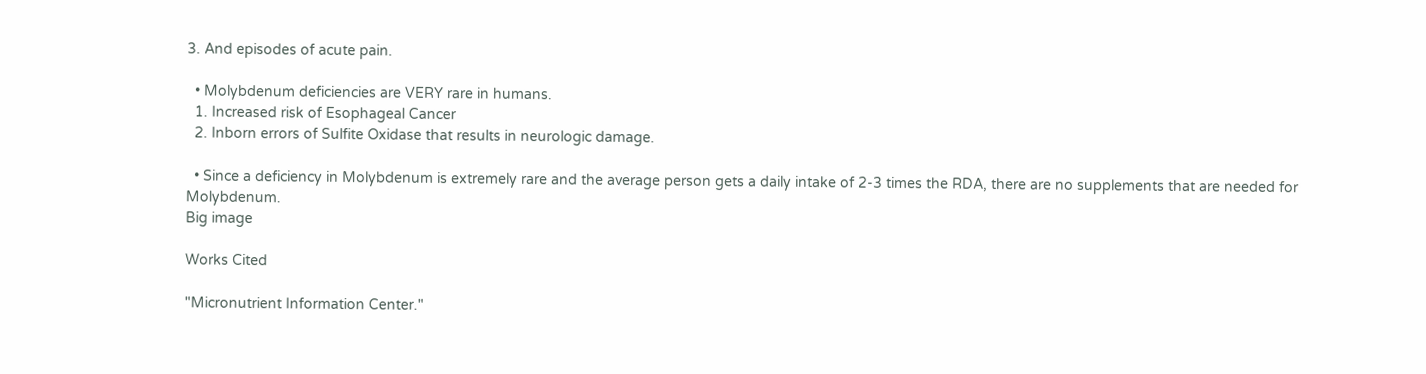3. And episodes of acute pain.

  • Molybdenum deficiencies are VERY rare in humans.
  1. Increased risk of Esophageal Cancer
  2. Inborn errors of Sulfite Oxidase that results in neurologic damage.

  • Since a deficiency in Molybdenum is extremely rare and the average person gets a daily intake of 2-3 times the RDA, there are no supplements that are needed for Molybdenum.
Big image

Works Cited

"Micronutrient Information Center."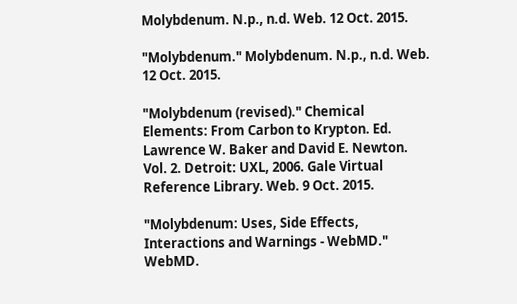Molybdenum. N.p., n.d. Web. 12 Oct. 2015.

"Molybdenum." Molybdenum. N.p., n.d. Web. 12 Oct. 2015.

"Molybdenum (revised)." Chemical Elements: From Carbon to Krypton. Ed. Lawrence W. Baker and David E. Newton. Vol. 2. Detroit: UXL, 2006. Gale Virtual Reference Library. Web. 9 Oct. 2015.

"Molybdenum: Uses, Side Effects, Interactions and Warnings - WebMD." WebMD.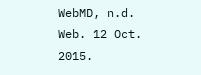WebMD, n.d. Web. 12 Oct. 2015.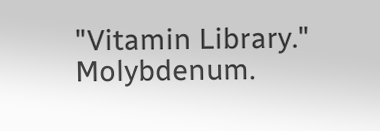"Vitamin Library." Molybdenum.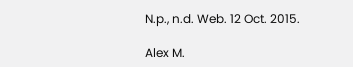N.p., n.d. Web. 12 Oct. 2015.

Alex M.